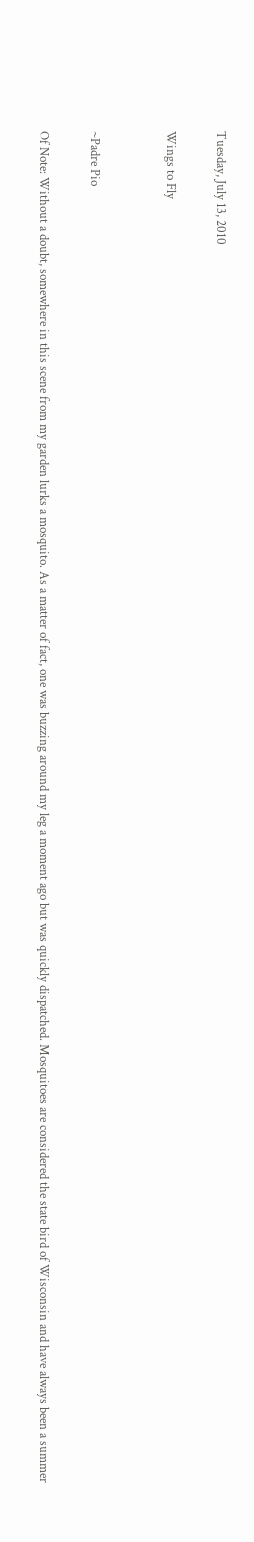Tuesday, July 13, 2010

Wings to Fly


~Padre Pio

Of Note: Without a doubt, somewhere in this scene from my garden lurks a mosquito. As a matter of fact, one was buzzing around my leg a moment ago but was quickly dispatched. Mosquitoes are considered the state bird of Wisconsin and have always been a summer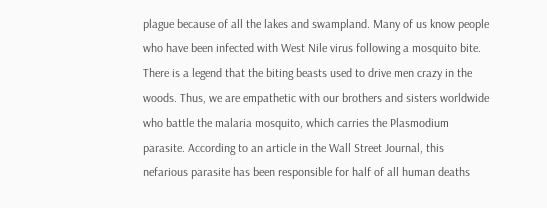plague because of all the lakes and swampland. Many of us know people who have been infected with West Nile virus following a mosquito bite. There is a legend that the biting beasts used to drive men crazy in the woods. Thus, we are empathetic with our brothers and sisters worldwide who battle the malaria mosquito, which carries the Plasmodium parasite. According to an article in the Wall Street Journal, this nefarious parasite has been responsible for half of all human deaths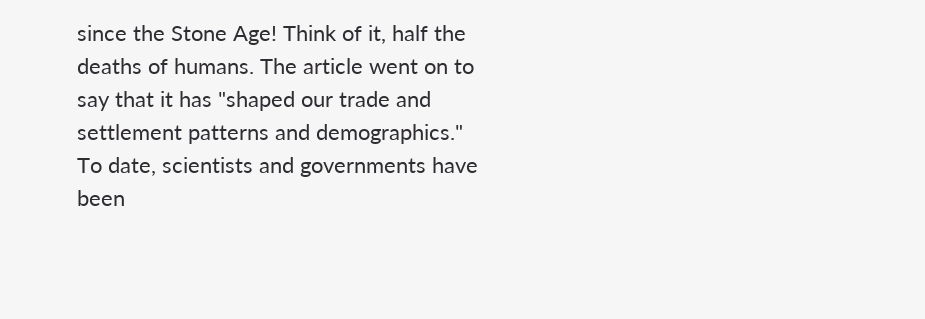since the Stone Age! Think of it, half the deaths of humans. The article went on to say that it has "shaped our trade and settlement patterns and demographics." To date, scientists and governments have been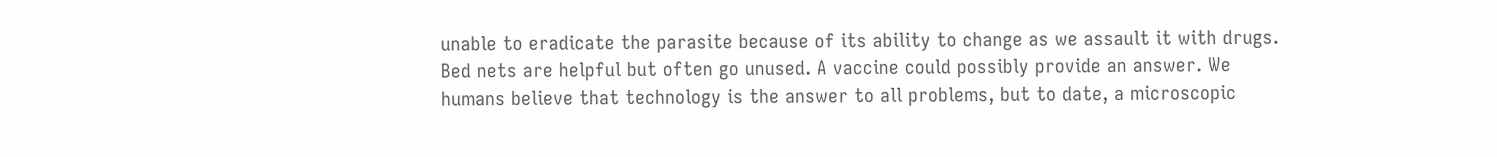unable to eradicate the parasite because of its ability to change as we assault it with drugs. Bed nets are helpful but often go unused. A vaccine could possibly provide an answer. We humans believe that technology is the answer to all problems, but to date, a microscopic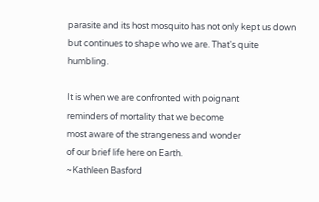parasite and its host mosquito has not only kept us down but continues to shape who we are. That's quite humbling.

It is when we are confronted with poignant
reminders of mortality that we become
most aware of the strangeness and wonder
of our brief life here on Earth.
~Kathleen Basford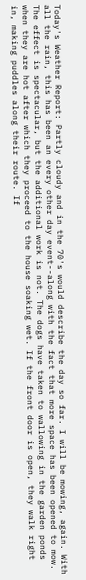Today's Weather Report: Partly cloudy and in the 70's would describe the day so far. I will be mowing, again. With all the rain, this has been an every other day event--along with the fact that more space has been opened to mow. The effect is spectacular, but the additional work is not. The dogs have taken to wallowing in the garden ponds when they are hot after which they proceed to the house soaking wet. If the front door is open, they walk right in, making puddles along their route. If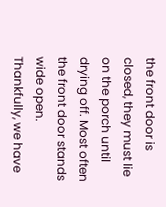the front door is closed, they must lie on the porch until drying off. Most often the front door stands wide open. Thankfully, we have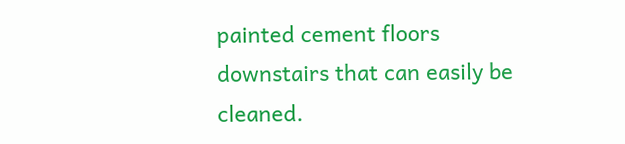painted cement floors downstairs that can easily be cleaned.